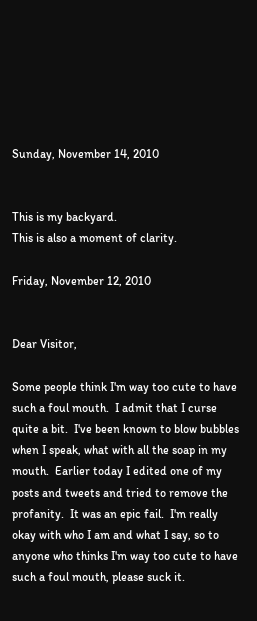Sunday, November 14, 2010


This is my backyard.
This is also a moment of clarity.

Friday, November 12, 2010


Dear Visitor,

Some people think I'm way too cute to have such a foul mouth.  I admit that I curse quite a bit.  I've been known to blow bubbles when I speak, what with all the soap in my mouth.  Earlier today I edited one of my posts and tweets and tried to remove the profanity.  It was an epic fail.  I'm really okay with who I am and what I say, so to anyone who thinks I'm way too cute to have such a foul mouth, please suck it.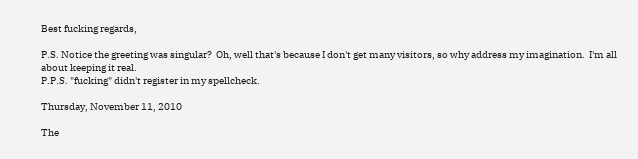Best fucking regards,

P.S. Notice the greeting was singular?  Oh, well that's because I don't get many visitors, so why address my imagination.  I'm all about keeping it real.
P.P.S. "fucking" didn't register in my spellcheck.

Thursday, November 11, 2010

The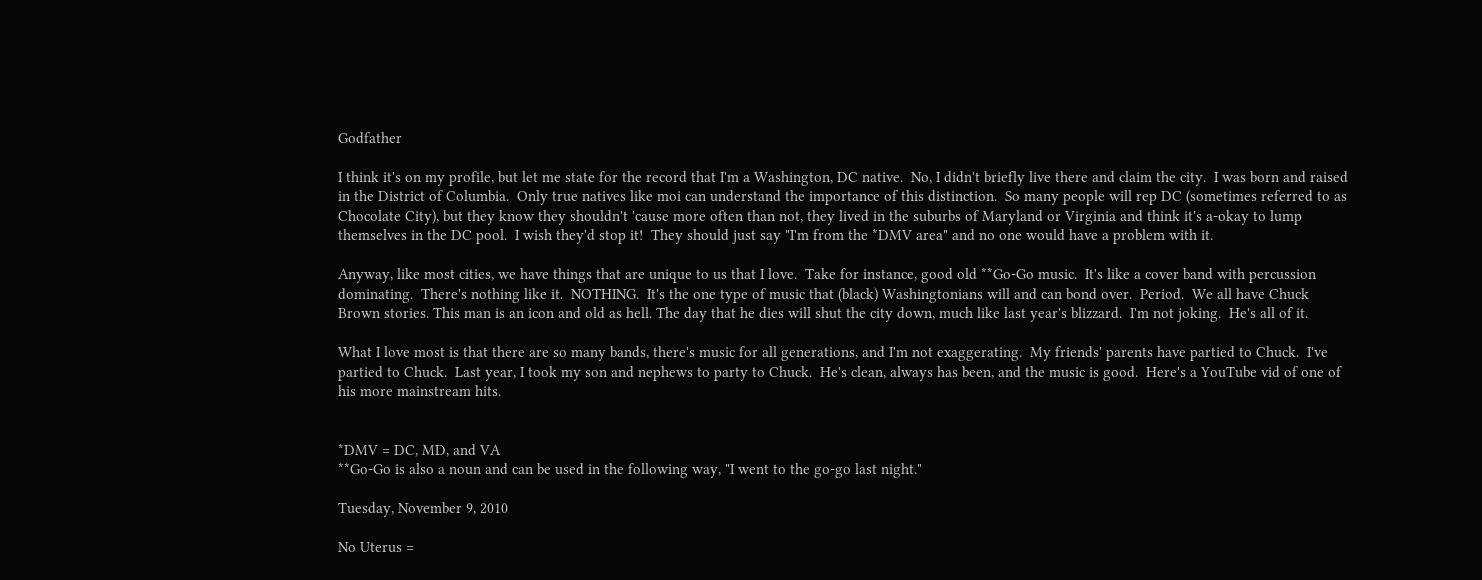Godfather

I think it's on my profile, but let me state for the record that I'm a Washington, DC native.  No, I didn't briefly live there and claim the city.  I was born and raised in the District of Columbia.  Only true natives like moi can understand the importance of this distinction.  So many people will rep DC (sometimes referred to as Chocolate City), but they know they shouldn't 'cause more often than not, they lived in the suburbs of Maryland or Virginia and think it's a-okay to lump themselves in the DC pool.  I wish they'd stop it!  They should just say "I'm from the *DMV area" and no one would have a problem with it.

Anyway, like most cities, we have things that are unique to us that I love.  Take for instance, good old **Go-Go music.  It's like a cover band with percussion dominating.  There's nothing like it.  NOTHING.  It's the one type of music that (black) Washingtonians will and can bond over.  Period.  We all have Chuck Brown stories. This man is an icon and old as hell. The day that he dies will shut the city down, much like last year's blizzard.  I'm not joking.  He's all of it.

What I love most is that there are so many bands, there's music for all generations, and I'm not exaggerating.  My friends' parents have partied to Chuck.  I've partied to Chuck.  Last year, I took my son and nephews to party to Chuck.  He's clean, always has been, and the music is good.  Here's a YouTube vid of one of his more mainstream hits.


*DMV = DC, MD, and VA
**Go-Go is also a noun and can be used in the following way, "I went to the go-go last night."

Tuesday, November 9, 2010

No Uterus =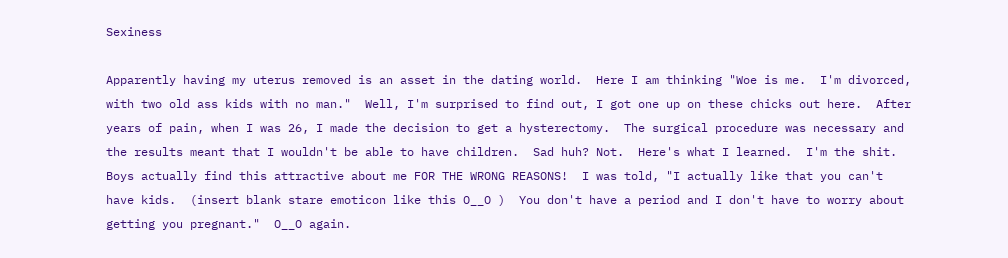Sexiness

Apparently having my uterus removed is an asset in the dating world.  Here I am thinking "Woe is me.  I'm divorced, with two old ass kids with no man."  Well, I'm surprised to find out, I got one up on these chicks out here.  After years of pain, when I was 26, I made the decision to get a hysterectomy.  The surgical procedure was necessary and the results meant that I wouldn't be able to have children.  Sad huh? Not.  Here's what I learned.  I'm the shit.  Boys actually find this attractive about me FOR THE WRONG REASONS!  I was told, "I actually like that you can't have kids.  (insert blank stare emoticon like this O__O )  You don't have a period and I don't have to worry about getting you pregnant."  O__O again.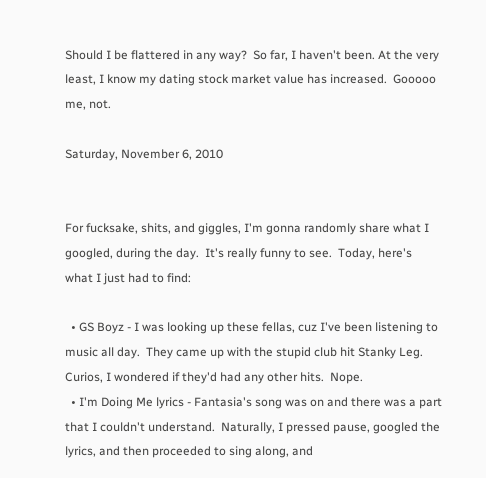Should I be flattered in any way?  So far, I haven't been. At the very least, I know my dating stock market value has increased.  Gooooo me, not.

Saturday, November 6, 2010


For fucksake, shits, and giggles, I'm gonna randomly share what I googled, during the day.  It's really funny to see.  Today, here's what I just had to find:

  • GS Boyz - I was looking up these fellas, cuz I've been listening to music all day.  They came up with the stupid club hit Stanky Leg.  Curios, I wondered if they'd had any other hits.  Nope.
  • I'm Doing Me lyrics - Fantasia's song was on and there was a part that I couldn't understand.  Naturally, I pressed pause, googled the lyrics, and then proceeded to sing along, and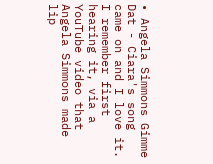• Angela Simmons Gimme Dat - Ciara's song came on and I love it.  I remember first hearing it, via a YouTube video that Angela Simmons made lip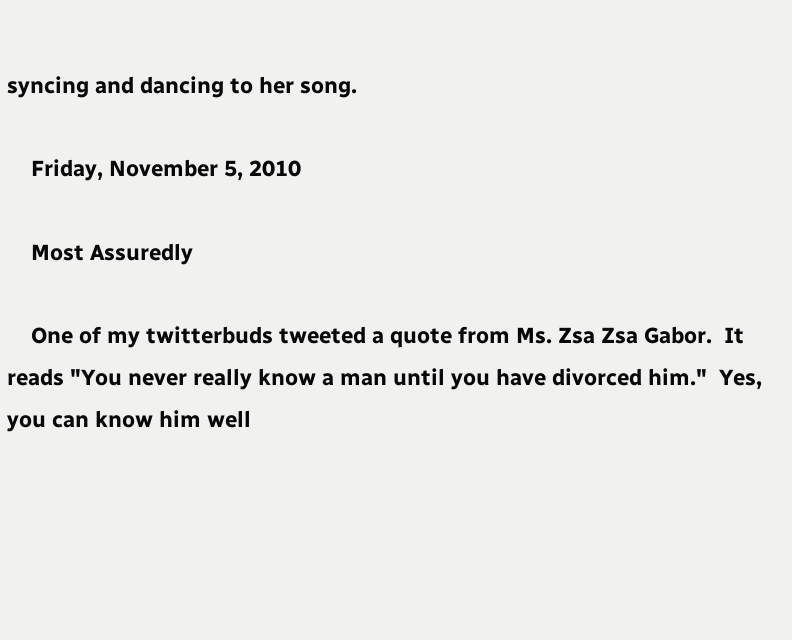syncing and dancing to her song.

    Friday, November 5, 2010

    Most Assuredly

    One of my twitterbuds tweeted a quote from Ms. Zsa Zsa Gabor.  It reads "You never really know a man until you have divorced him."  Yes, you can know him well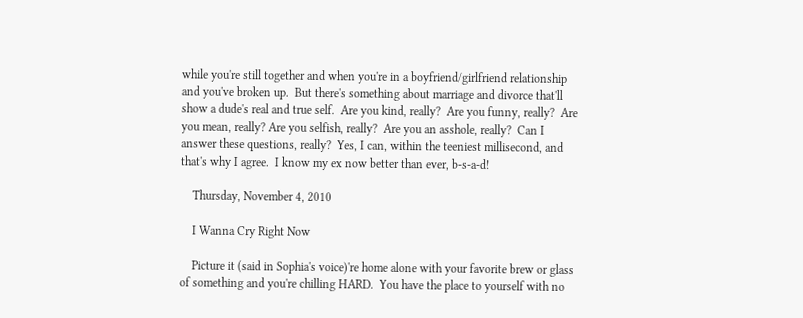while you're still together and when you're in a boyfriend/girlfriend relationship and you've broken up.  But there's something about marriage and divorce that'll show a dude's real and true self.  Are you kind, really?  Are you funny, really?  Are you mean, really? Are you selfish, really?  Are you an asshole, really?  Can I answer these questions, really?  Yes, I can, within the teeniest millisecond, and that's why I agree.  I know my ex now better than ever, b-s-a-d!

    Thursday, November 4, 2010

    I Wanna Cry Right Now

    Picture it (said in Sophia's voice)'re home alone with your favorite brew or glass of something and you're chilling HARD.  You have the place to yourself with no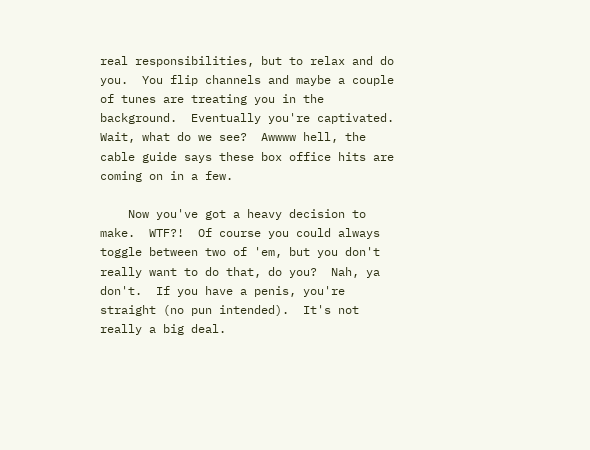real responsibilities, but to relax and do you.  You flip channels and maybe a couple of tunes are treating you in the background.  Eventually you're captivated.  Wait, what do we see?  Awwww hell, the cable guide says these box office hits are coming on in a few.

    Now you've got a heavy decision to make.  WTF?!  Of course you could always toggle between two of 'em, but you don't really want to do that, do you?  Nah, ya don't.  If you have a penis, you're straight (no pun intended).  It's not really a big deal.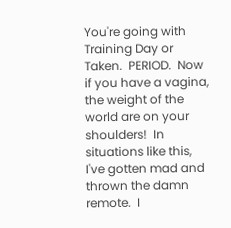You're going with Training Day or Taken.  PERIOD.  Now if you have a vagina, the weight of the world are on your shoulders!  In situations like this, I've gotten mad and thrown the damn remote.  I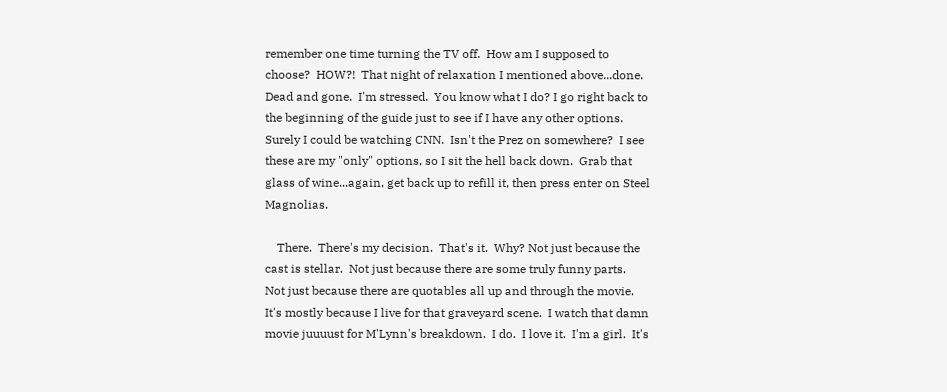remember one time turning the TV off.  How am I supposed to choose?  HOW?!  That night of relaxation I mentioned above...done.  Dead and gone.  I'm stressed.  You know what I do? I go right back to the beginning of the guide just to see if I have any other options.  Surely I could be watching CNN.  Isn't the Prez on somewhere?  I see these are my "only" options, so I sit the hell back down.  Grab that glass of wine...again, get back up to refill it, then press enter on Steel Magnolias.

    There.  There's my decision.  That's it.  Why? Not just because the cast is stellar.  Not just because there are some truly funny parts.  Not just because there are quotables all up and through the movie.  It's mostly because I live for that graveyard scene.  I watch that damn movie juuuust for M'Lynn's breakdown.  I do.  I love it.  I'm a girl.  It's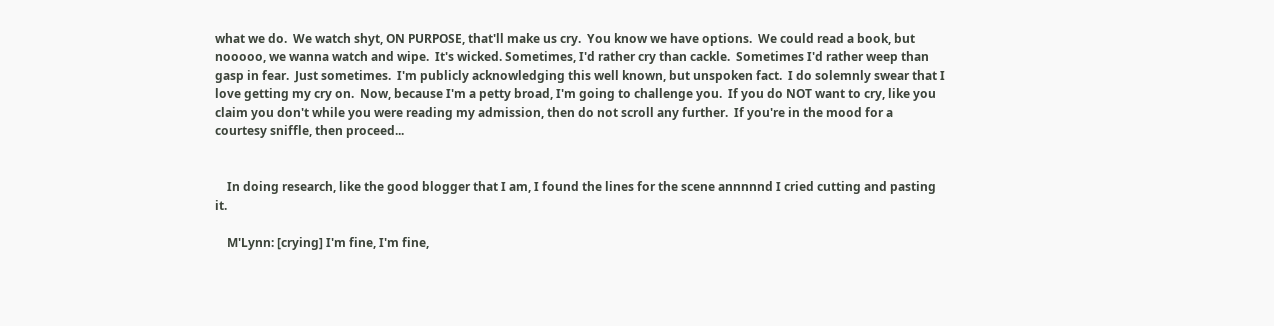what we do.  We watch shyt, ON PURPOSE, that'll make us cry.  You know we have options.  We could read a book, but nooooo, we wanna watch and wipe.  It's wicked. Sometimes, I'd rather cry than cackle.  Sometimes I'd rather weep than gasp in fear.  Just sometimes.  I'm publicly acknowledging this well known, but unspoken fact.  I do solemnly swear that I love getting my cry on.  Now, because I'm a petty broad, I'm going to challenge you.  If you do NOT want to cry, like you claim you don't while you were reading my admission, then do not scroll any further.  If you're in the mood for a courtesy sniffle, then proceed...


    In doing research, like the good blogger that I am, I found the lines for the scene annnnnd I cried cutting and pasting it.

    M'Lynn: [crying] I'm fine, I'm fine,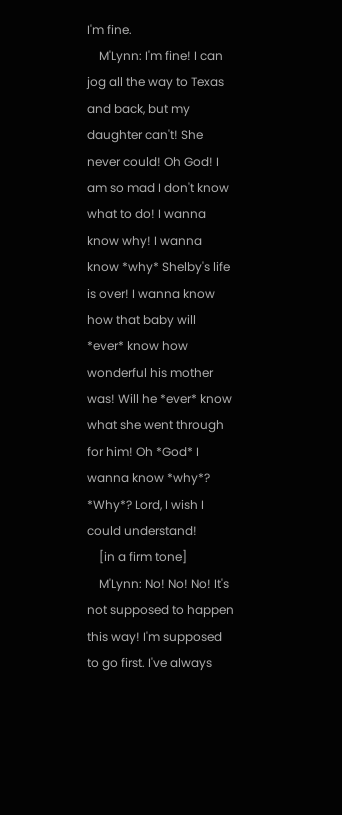I'm fine.
    M'Lynn: I'm fine! I can jog all the way to Texas and back, but my daughter can't! She never could! Oh God! I am so mad I don't know what to do! I wanna know why! I wanna know *why* Shelby's life is over! I wanna know how that baby will *ever* know how wonderful his mother was! Will he *ever* know what she went through for him! Oh *God* I wanna know *why*? *Why*? Lord, I wish I could understand!
    [in a firm tone]
    M'Lynn: No! No! No! It's not supposed to happen this way! I'm supposed to go first. I've always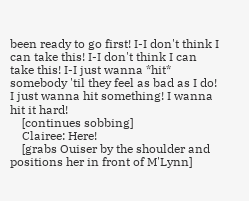been ready to go first! I-I don't think I can take this! I-I don't think I can take this! I-I just wanna *hit* somebody 'til they feel as bad as I do! I just wanna hit something! I wanna hit it hard!
    [continues sobbing]
    Clairee: Here!
    [grabs Ouiser by the shoulder and positions her in front of M'Lynn]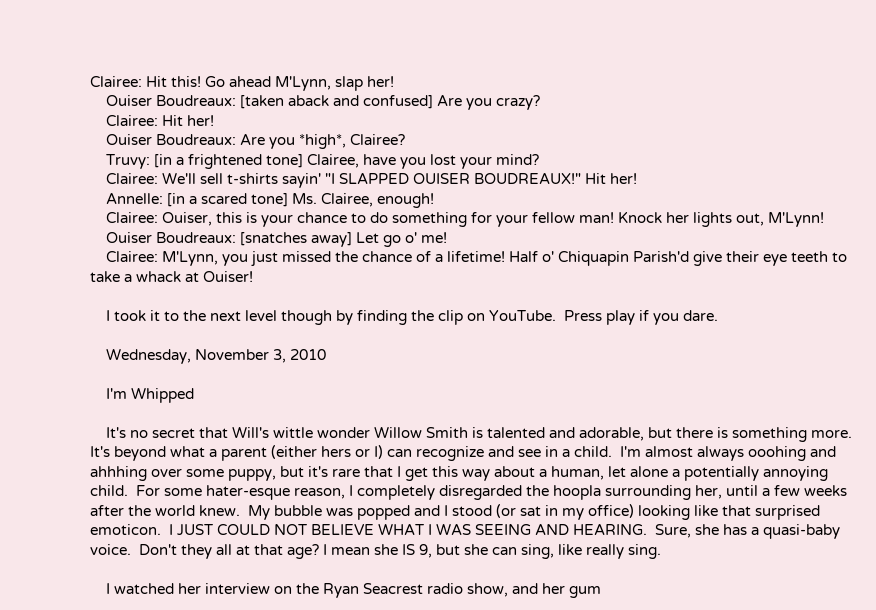Clairee: Hit this! Go ahead M'Lynn, slap her!
    Ouiser Boudreaux: [taken aback and confused] Are you crazy?
    Clairee: Hit her!
    Ouiser Boudreaux: Are you *high*, Clairee?
    Truvy: [in a frightened tone] Clairee, have you lost your mind?
    Clairee: We'll sell t-shirts sayin' "I SLAPPED OUISER BOUDREAUX!" Hit her!
    Annelle: [in a scared tone] Ms. Clairee, enough!
    Clairee: Ouiser, this is your chance to do something for your fellow man! Knock her lights out, M'Lynn!
    Ouiser Boudreaux: [snatches away] Let go o' me!
    Clairee: M'Lynn, you just missed the chance of a lifetime! Half o' Chiquapin Parish'd give their eye teeth to take a whack at Ouiser!

    I took it to the next level though by finding the clip on YouTube.  Press play if you dare.

    Wednesday, November 3, 2010

    I'm Whipped

    It's no secret that Will's wittle wonder Willow Smith is talented and adorable, but there is something more.  It's beyond what a parent (either hers or I) can recognize and see in a child.  I'm almost always ooohing and ahhhing over some puppy, but it's rare that I get this way about a human, let alone a potentially annoying child.  For some hater-esque reason, I completely disregarded the hoopla surrounding her, until a few weeks after the world knew.  My bubble was popped and I stood (or sat in my office) looking like that surprised emoticon.  I JUST COULD NOT BELIEVE WHAT I WAS SEEING AND HEARING.  Sure, she has a quasi-baby voice.  Don't they all at that age? I mean she IS 9, but she can sing, like really sing.

    I watched her interview on the Ryan Seacrest radio show, and her gum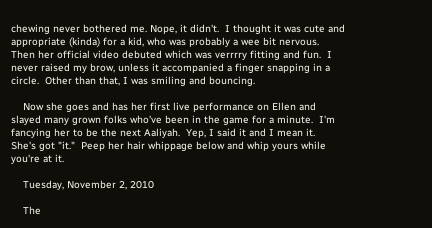chewing never bothered me. Nope, it didn't.  I thought it was cute and appropriate (kinda) for a kid, who was probably a wee bit nervous.  Then her official video debuted which was verrrry fitting and fun.  I never raised my brow, unless it accompanied a finger snapping in a circle.  Other than that, I was smiling and bouncing.

    Now she goes and has her first live performance on Ellen and slayed many grown folks who've been in the game for a minute.  I'm fancying her to be the next Aaliyah.  Yep, I said it and I mean it.  She's got "it."  Peep her hair whippage below and whip yours while you're at it.

    Tuesday, November 2, 2010

    The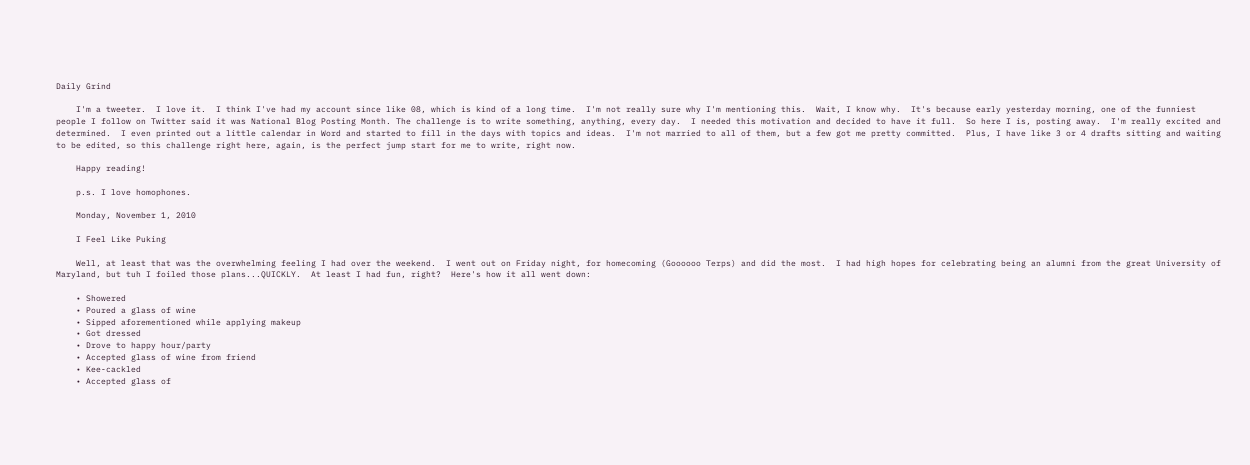Daily Grind

    I'm a tweeter.  I love it.  I think I've had my account since like 08, which is kind of a long time.  I'm not really sure why I'm mentioning this.  Wait, I know why.  It's because early yesterday morning, one of the funniest people I follow on Twitter said it was National Blog Posting Month. The challenge is to write something, anything, every day.  I needed this motivation and decided to have it full.  So here I is, posting away.  I'm really excited and determined.  I even printed out a little calendar in Word and started to fill in the days with topics and ideas.  I'm not married to all of them, but a few got me pretty committed.  Plus, I have like 3 or 4 drafts sitting and waiting to be edited, so this challenge right here, again, is the perfect jump start for me to write, right now.

    Happy reading!

    p.s. I love homophones.

    Monday, November 1, 2010

    I Feel Like Puking

    Well, at least that was the overwhelming feeling I had over the weekend.  I went out on Friday night, for homecoming (Goooooo Terps) and did the most.  I had high hopes for celebrating being an alumni from the great University of Maryland, but tuh I foiled those plans...QUICKLY.  At least I had fun, right?  Here's how it all went down:

    • Showered
    • Poured a glass of wine
    • Sipped aforementioned while applying makeup
    • Got dressed
    • Drove to happy hour/party
    • Accepted glass of wine from friend
    • Kee-cackled
    • Accepted glass of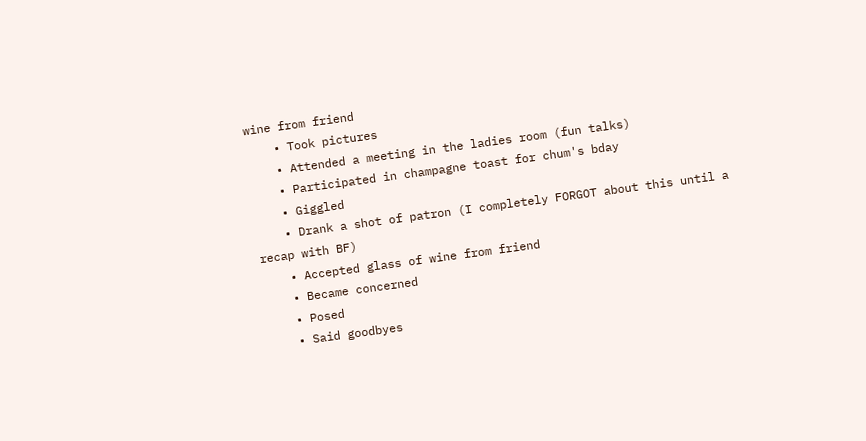wine from friend
    • Took pictures
    • Attended a meeting in the ladies room (fun talks)
    • Participated in champagne toast for chum's bday
    • Giggled
    • Drank a shot of patron (I completely FORGOT about this until a recap with BF)
    • Accepted glass of wine from friend
    • Became concerned
    • Posed
    • Said goodbyes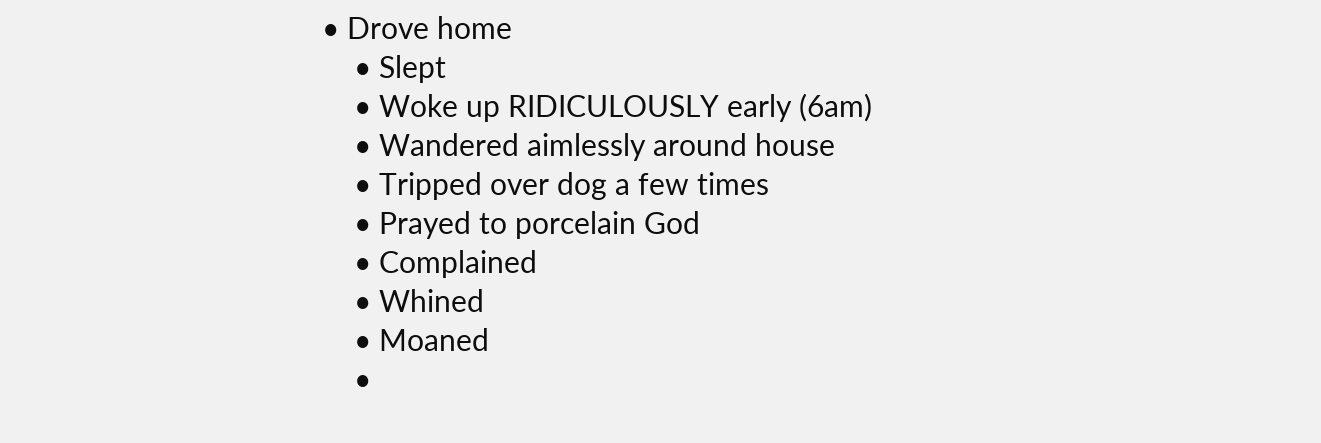• Drove home
    • Slept
    • Woke up RIDICULOUSLY early (6am)
    • Wandered aimlessly around house
    • Tripped over dog a few times
    • Prayed to porcelain God
    • Complained
    • Whined
    • Moaned
    •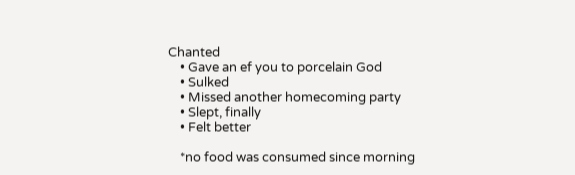Chanted
    • Gave an ef you to porcelain God
    • Sulked
    • Missed another homecoming party
    • Slept, finally
    • Felt better

    *no food was consumed since morning